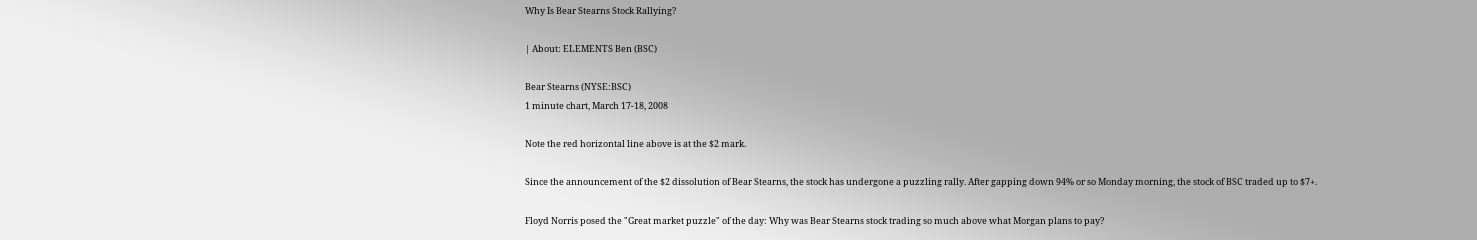Why Is Bear Stearns Stock Rallying?

| About: ELEMENTS Ben (BSC)

Bear Stearns (NYSE:BSC)
1 minute chart, March 17-18, 2008

Note the red horizontal line above is at the $2 mark.

Since the announcement of the $2 dissolution of Bear Stearns, the stock has undergone a puzzling rally. After gapping down 94% or so Monday morning, the stock of BSC traded up to $7+.

Floyd Norris posed the "Great market puzzle" of the day: Why was Bear Stearns stock trading so much above what Morgan plans to pay?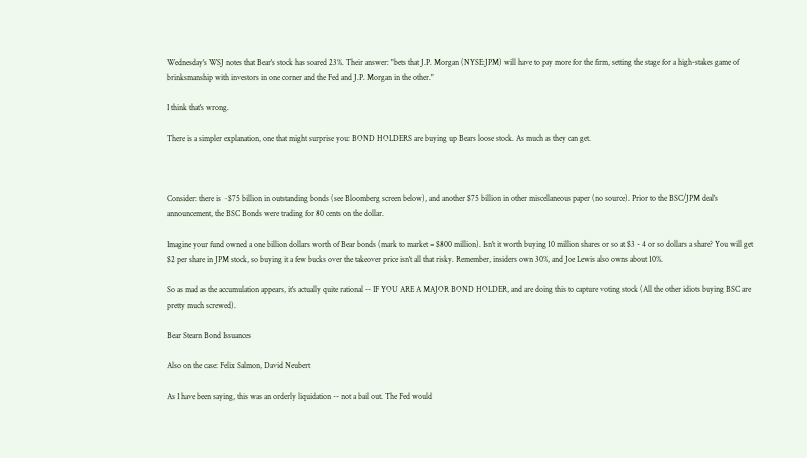Wednesday's WSJ notes that Bear's stock has soared 23%. Their answer: "bets that J.P. Morgan (NYSE:JPM) will have to pay more for the firm, setting the stage for a high-stakes game of brinksmanship with investors in one corner and the Fed and J.P. Morgan in the other."

I think that's wrong.

There is a simpler explanation, one that might surprise you: BOND HOLDERS are buying up Bears loose stock. As much as they can get.



Consider: there is ~$75 billion in outstanding bonds (see Bloomberg screen below), and another $75 billion in other miscellaneous paper (no source). Prior to the BSC/JPM deal's announcement, the BSC Bonds were trading for 80 cents on the dollar.

Imagine your fund owned a one billion dollars worth of Bear bonds (mark to market = $800 million). Isn't it worth buying 10 million shares or so at $3 - 4 or so dollars a share? You will get $2 per share in JPM stock, so buying it a few bucks over the takeover price isn't all that risky. Remember, insiders own 30%, and Joe Lewis also owns about 10%.

So as mad as the accumulation appears, it's actually quite rational -- IF YOU ARE A MAJOR BOND HOLDER, and are doing this to capture voting stock (All the other idiots buying BSC are pretty much screwed).

Bear Stearn Bond Issuances

Also on the case: Felix Salmon, David Neubert

As I have been saying, this was an orderly liquidation -- not a bail out. The Fed would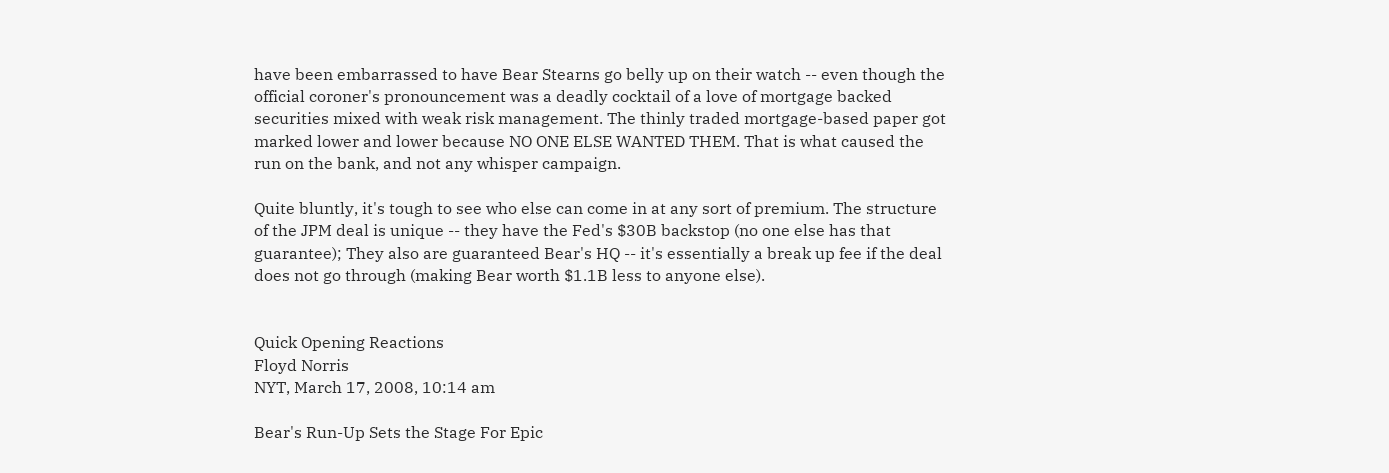have been embarrassed to have Bear Stearns go belly up on their watch -- even though the official coroner's pronouncement was a deadly cocktail of a love of mortgage backed securities mixed with weak risk management. The thinly traded mortgage-based paper got marked lower and lower because NO ONE ELSE WANTED THEM. That is what caused the run on the bank, and not any whisper campaign.

Quite bluntly, it's tough to see who else can come in at any sort of premium. The structure of the JPM deal is unique -- they have the Fed's $30B backstop (no one else has that guarantee); They also are guaranteed Bear's HQ -- it's essentially a break up fee if the deal does not go through (making Bear worth $1.1B less to anyone else).


Quick Opening Reactions
Floyd Norris
NYT, March 17, 2008, 10:14 am

Bear's Run-Up Sets the Stage For Epic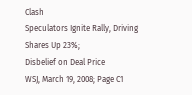Clash
Speculators Ignite Rally, Driving Shares Up 23%;
Disbelief on Deal Price
WSJ, March 19, 2008; Page C1